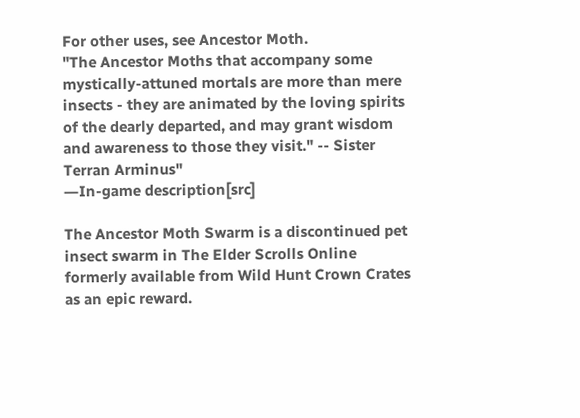For other uses, see Ancestor Moth.
"The Ancestor Moths that accompany some mystically-attuned mortals are more than mere insects - they are animated by the loving spirits of the dearly departed, and may grant wisdom and awareness to those they visit." -- Sister Terran Arminus"
―In-game description[src]

The Ancestor Moth Swarm is a discontinued pet insect swarm in The Elder Scrolls Online formerly available from Wild Hunt Crown Crates as an epic reward.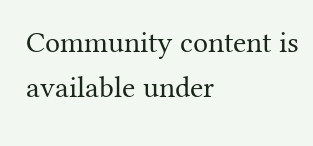Community content is available under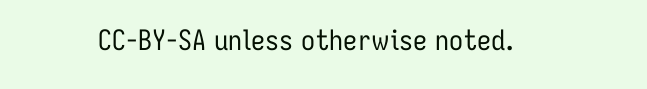CC-BY-SA unless otherwise noted.